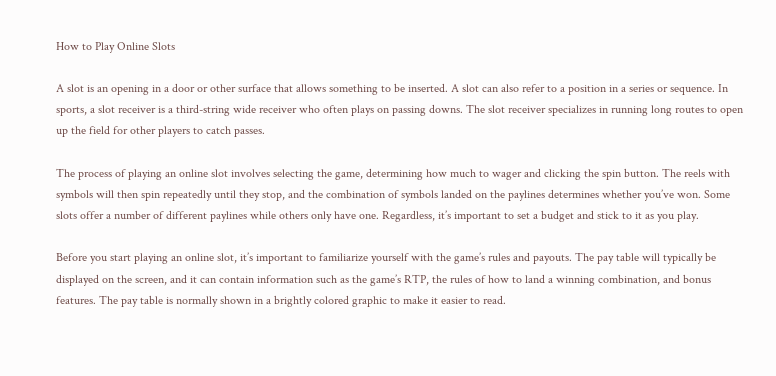How to Play Online Slots

A slot is an opening in a door or other surface that allows something to be inserted. A slot can also refer to a position in a series or sequence. In sports, a slot receiver is a third-string wide receiver who often plays on passing downs. The slot receiver specializes in running long routes to open up the field for other players to catch passes.

The process of playing an online slot involves selecting the game, determining how much to wager and clicking the spin button. The reels with symbols will then spin repeatedly until they stop, and the combination of symbols landed on the paylines determines whether you’ve won. Some slots offer a number of different paylines while others only have one. Regardless, it’s important to set a budget and stick to it as you play.

Before you start playing an online slot, it’s important to familiarize yourself with the game’s rules and payouts. The pay table will typically be displayed on the screen, and it can contain information such as the game’s RTP, the rules of how to land a winning combination, and bonus features. The pay table is normally shown in a brightly colored graphic to make it easier to read.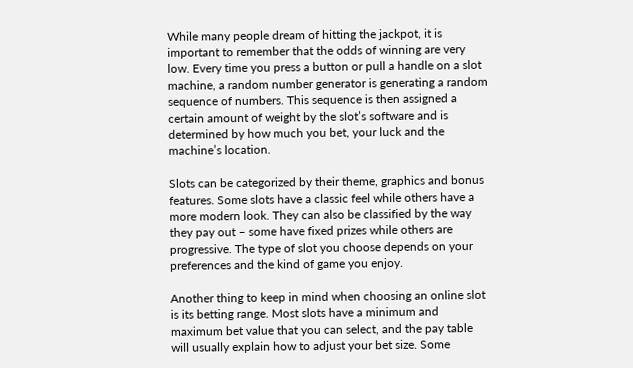While many people dream of hitting the jackpot, it is important to remember that the odds of winning are very low. Every time you press a button or pull a handle on a slot machine, a random number generator is generating a random sequence of numbers. This sequence is then assigned a certain amount of weight by the slot’s software and is determined by how much you bet, your luck and the machine’s location.

Slots can be categorized by their theme, graphics and bonus features. Some slots have a classic feel while others have a more modern look. They can also be classified by the way they pay out – some have fixed prizes while others are progressive. The type of slot you choose depends on your preferences and the kind of game you enjoy.

Another thing to keep in mind when choosing an online slot is its betting range. Most slots have a minimum and maximum bet value that you can select, and the pay table will usually explain how to adjust your bet size. Some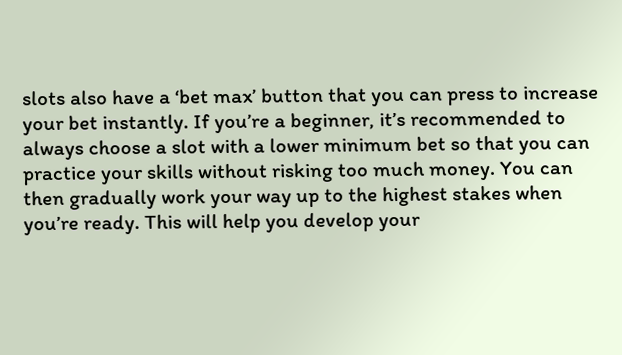slots also have a ‘bet max’ button that you can press to increase your bet instantly. If you’re a beginner, it’s recommended to always choose a slot with a lower minimum bet so that you can practice your skills without risking too much money. You can then gradually work your way up to the highest stakes when you’re ready. This will help you develop your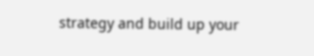strategy and build up your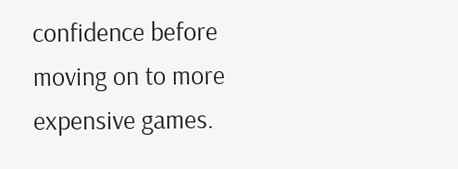confidence before moving on to more expensive games.